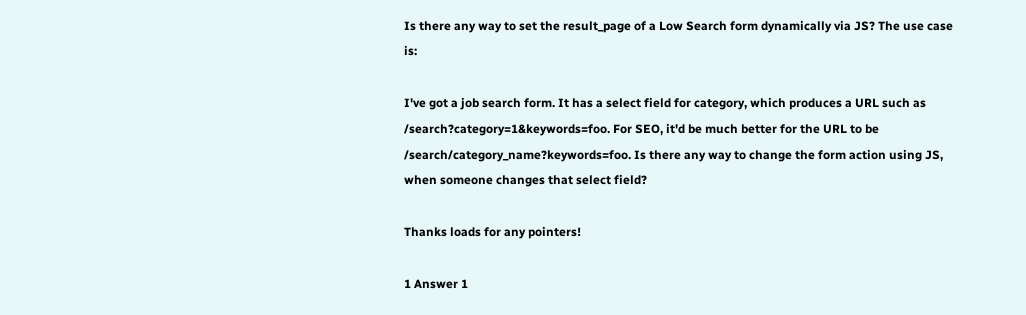Is there any way to set the result_page of a Low Search form dynamically via JS? The use case is:

I've got a job search form. It has a select field for category, which produces a URL such as /search?category=1&keywords=foo. For SEO, it'd be much better for the URL to be /search/category_name?keywords=foo. Is there any way to change the form action using JS, when someone changes that select field?

Thanks loads for any pointers!

1 Answer 1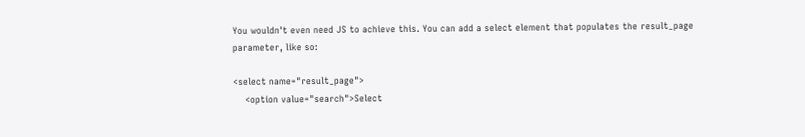You wouldn't even need JS to achieve this. You can add a select element that populates the result_page parameter, like so:

<select name="result_page">
    <option value="search">Select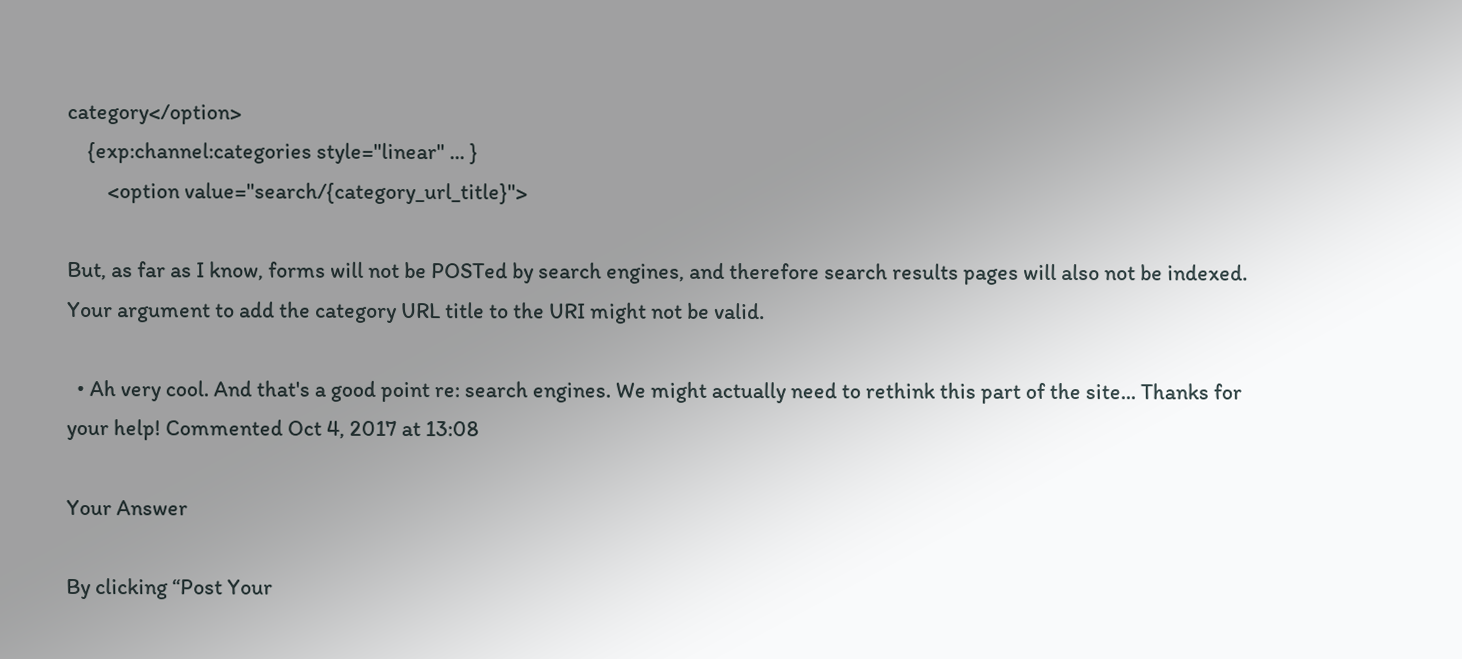category</option>
    {exp:channel:categories style="linear" ... }
        <option value="search/{category_url_title}">

But, as far as I know, forms will not be POSTed by search engines, and therefore search results pages will also not be indexed. Your argument to add the category URL title to the URI might not be valid.

  • Ah very cool. And that's a good point re: search engines. We might actually need to rethink this part of the site... Thanks for your help! Commented Oct 4, 2017 at 13:08

Your Answer

By clicking “Post Your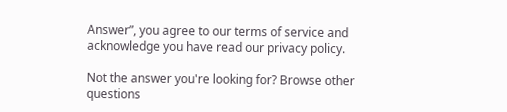Answer”, you agree to our terms of service and acknowledge you have read our privacy policy.

Not the answer you're looking for? Browse other questions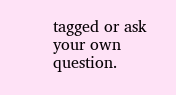tagged or ask your own question.